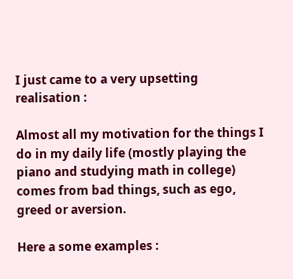I just came to a very upsetting realisation :

Almost all my motivation for the things I do in my daily life (mostly playing the piano and studying math in college) comes from bad things, such as ego, greed or aversion.

Here a some examples :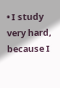• I study very hard, because I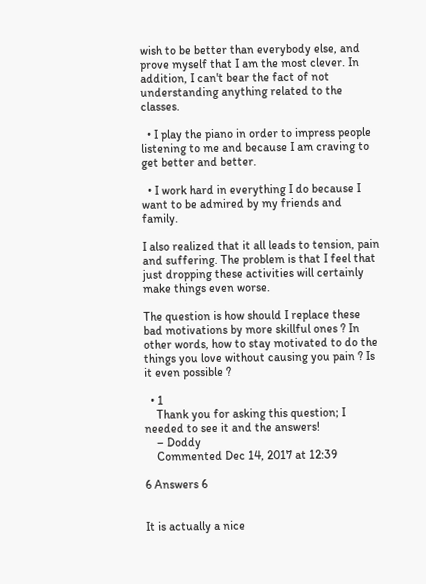wish to be better than everybody else, and prove myself that I am the most clever. In addition, I can't bear the fact of not understanding anything related to the classes.

  • I play the piano in order to impress people listening to me and because I am craving to get better and better.

  • I work hard in everything I do because I want to be admired by my friends and family.

I also realized that it all leads to tension, pain and suffering. The problem is that I feel that just dropping these activities will certainly make things even worse.

The question is how should I replace these bad motivations by more skillful ones ? In other words, how to stay motivated to do the things you love without causing you pain ? Is it even possible ?

  • 1
    Thank you for asking this question; I needed to see it and the answers!
    – Doddy
    Commented Dec 14, 2017 at 12:39

6 Answers 6


It is actually a nice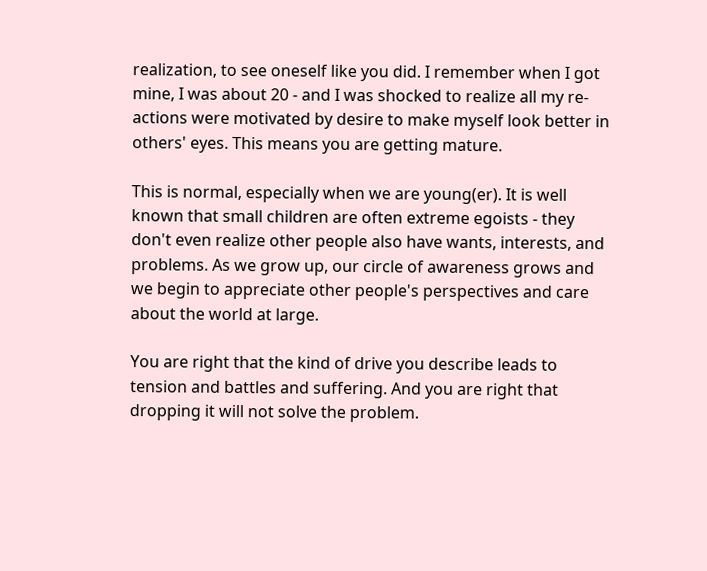realization, to see oneself like you did. I remember when I got mine, I was about 20 - and I was shocked to realize all my re-actions were motivated by desire to make myself look better in others' eyes. This means you are getting mature.

This is normal, especially when we are young(er). It is well known that small children are often extreme egoists - they don't even realize other people also have wants, interests, and problems. As we grow up, our circle of awareness grows and we begin to appreciate other people's perspectives and care about the world at large.

You are right that the kind of drive you describe leads to tension and battles and suffering. And you are right that dropping it will not solve the problem.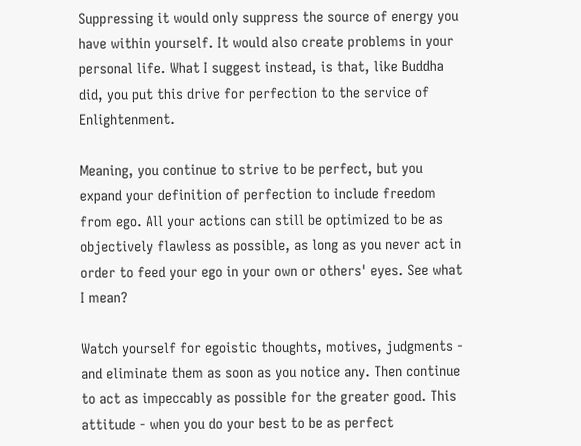Suppressing it would only suppress the source of energy you have within yourself. It would also create problems in your personal life. What I suggest instead, is that, like Buddha did, you put this drive for perfection to the service of Enlightenment.

Meaning, you continue to strive to be perfect, but you expand your definition of perfection to include freedom from ego. All your actions can still be optimized to be as objectively flawless as possible, as long as you never act in order to feed your ego in your own or others' eyes. See what I mean?

Watch yourself for egoistic thoughts, motives, judgments - and eliminate them as soon as you notice any. Then continue to act as impeccably as possible for the greater good. This attitude - when you do your best to be as perfect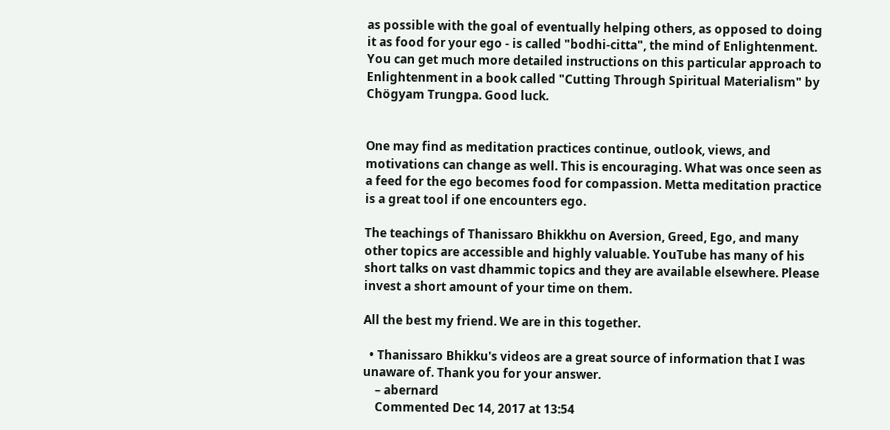as possible with the goal of eventually helping others, as opposed to doing it as food for your ego - is called "bodhi-citta", the mind of Enlightenment. You can get much more detailed instructions on this particular approach to Enlightenment in a book called "Cutting Through Spiritual Materialism" by Chögyam Trungpa. Good luck.


One may find as meditation practices continue, outlook, views, and motivations can change as well. This is encouraging. What was once seen as a feed for the ego becomes food for compassion. Metta meditation practice is a great tool if one encounters ego.

The teachings of Thanissaro Bhikkhu on Aversion, Greed, Ego, and many other topics are accessible and highly valuable. YouTube has many of his short talks on vast dhammic topics and they are available elsewhere. Please invest a short amount of your time on them.

All the best my friend. We are in this together.

  • Thanissaro Bhikku's videos are a great source of information that I was unaware of. Thank you for your answer.
    – abernard
    Commented Dec 14, 2017 at 13:54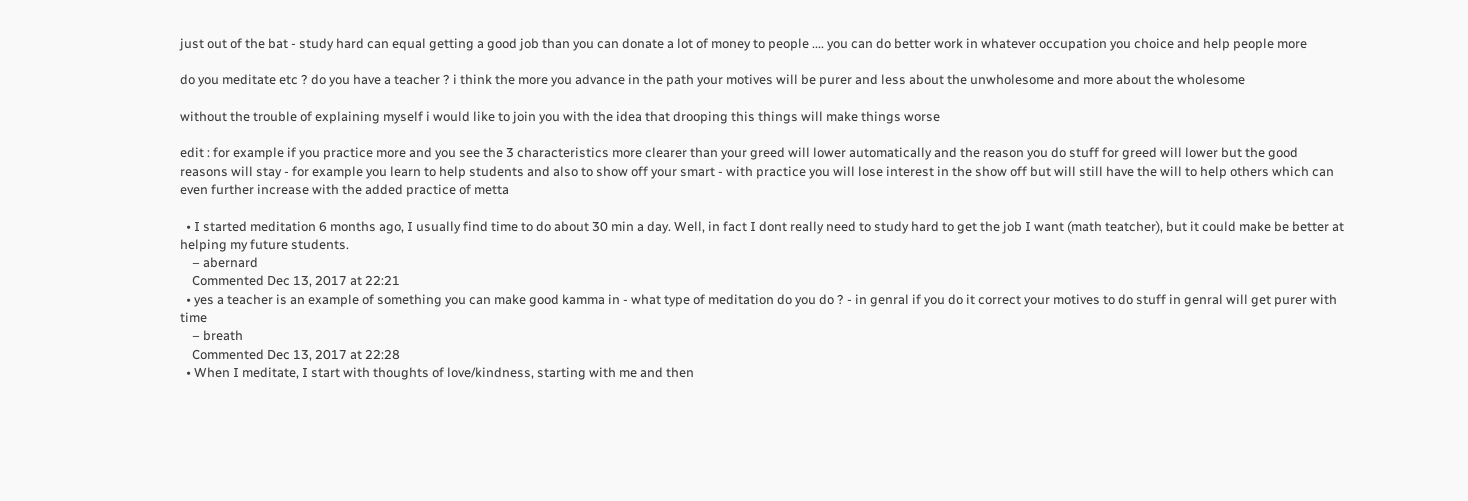just out of the bat - study hard can equal getting a good job than you can donate a lot of money to people .... you can do better work in whatever occupation you choice and help people more

do you meditate etc ? do you have a teacher ? i think the more you advance in the path your motives will be purer and less about the unwholesome and more about the wholesome

without the trouble of explaining myself i would like to join you with the idea that drooping this things will make things worse

edit : for example if you practice more and you see the 3 characteristics more clearer than your greed will lower automatically and the reason you do stuff for greed will lower but the good reasons will stay - for example you learn to help students and also to show off your smart - with practice you will lose interest in the show off but will still have the will to help others which can even further increase with the added practice of metta

  • I started meditation 6 months ago, I usually find time to do about 30 min a day. Well, in fact I dont really need to study hard to get the job I want (math teatcher), but it could make be better at helping my future students.
    – abernard
    Commented Dec 13, 2017 at 22:21
  • yes a teacher is an example of something you can make good kamma in - what type of meditation do you do ? - in genral if you do it correct your motives to do stuff in genral will get purer with time
    – breath
    Commented Dec 13, 2017 at 22:28
  • When I meditate, I start with thoughts of love/kindness, starting with me and then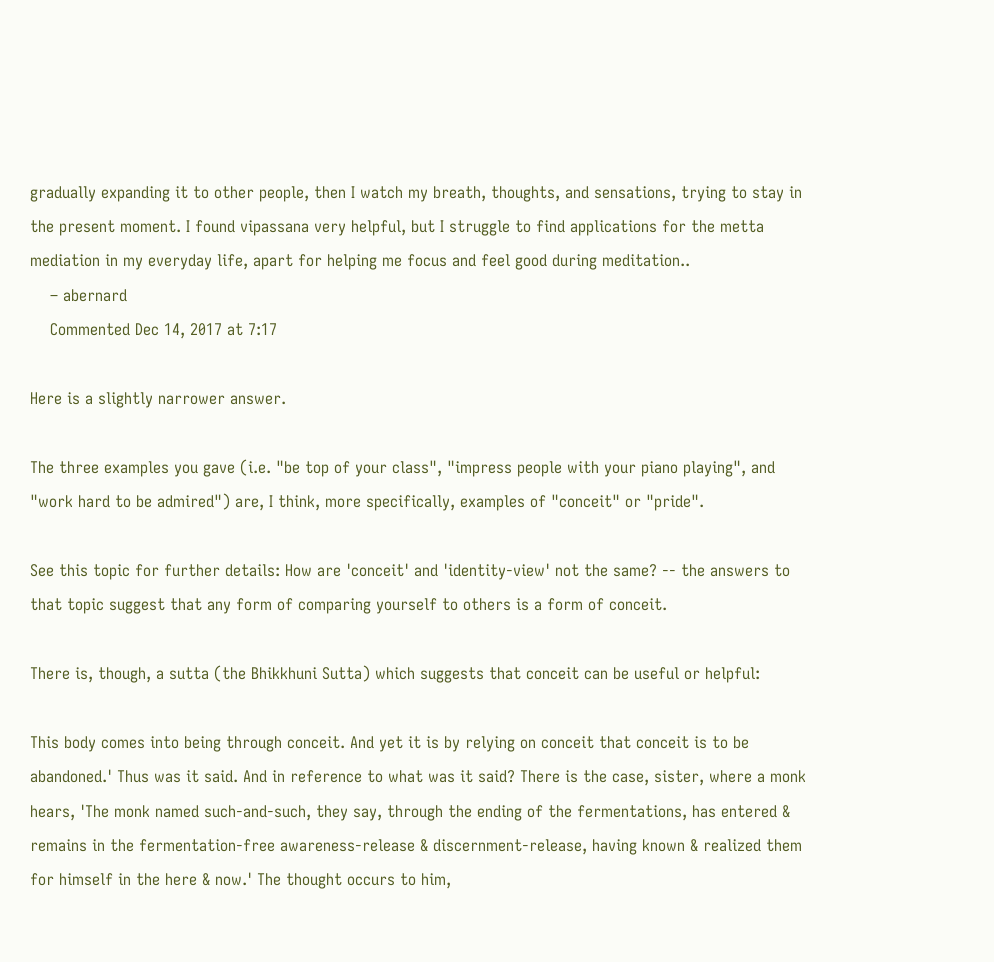gradually expanding it to other people, then I watch my breath, thoughts, and sensations, trying to stay in the present moment. I found vipassana very helpful, but I struggle to find applications for the metta mediation in my everyday life, apart for helping me focus and feel good during meditation..
    – abernard
    Commented Dec 14, 2017 at 7:17

Here is a slightly narrower answer.

The three examples you gave (i.e. "be top of your class", "impress people with your piano playing", and "work hard to be admired") are, I think, more specifically, examples of "conceit" or "pride".

See this topic for further details: How are 'conceit' and 'identity-view' not the same? -- the answers to that topic suggest that any form of comparing yourself to others is a form of conceit.

There is, though, a sutta (the Bhikkhuni Sutta) which suggests that conceit can be useful or helpful:

This body comes into being through conceit. And yet it is by relying on conceit that conceit is to be abandoned.' Thus was it said. And in reference to what was it said? There is the case, sister, where a monk hears, 'The monk named such-and-such, they say, through the ending of the fermentations, has entered & remains in the fermentation-free awareness-release & discernment-release, having known & realized them for himself in the here & now.' The thought occurs to him,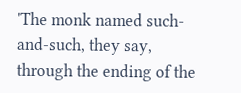'The monk named such-and-such, they say, through the ending of the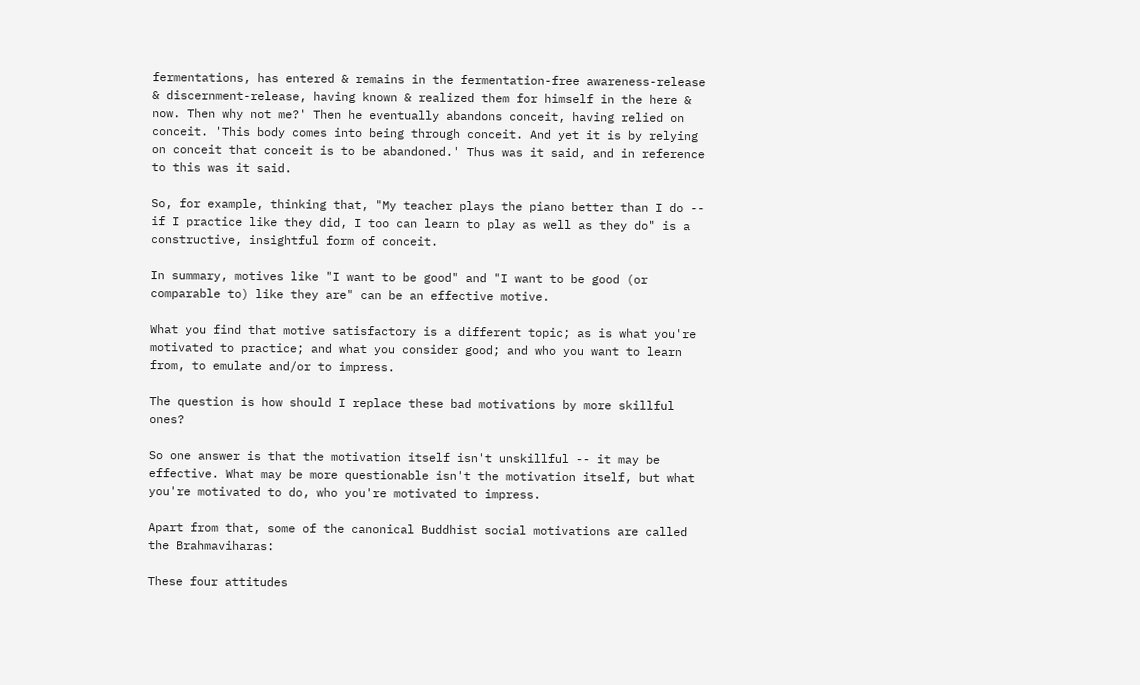fermentations, has entered & remains in the fermentation-free awareness-release & discernment-release, having known & realized them for himself in the here & now. Then why not me?' Then he eventually abandons conceit, having relied on conceit. 'This body comes into being through conceit. And yet it is by relying on conceit that conceit is to be abandoned.' Thus was it said, and in reference to this was it said.

So, for example, thinking that, "My teacher plays the piano better than I do -- if I practice like they did, I too can learn to play as well as they do" is a constructive, insightful form of conceit.

In summary, motives like "I want to be good" and "I want to be good (or comparable to) like they are" can be an effective motive.

What you find that motive satisfactory is a different topic; as is what you're motivated to practice; and what you consider good; and who you want to learn from, to emulate and/or to impress.

The question is how should I replace these bad motivations by more skillful ones?

So one answer is that the motivation itself isn't unskillful -- it may be effective. What may be more questionable isn't the motivation itself, but what you're motivated to do, who you're motivated to impress.

Apart from that, some of the canonical Buddhist social motivations are called the Brahmaviharas:

These four attitudes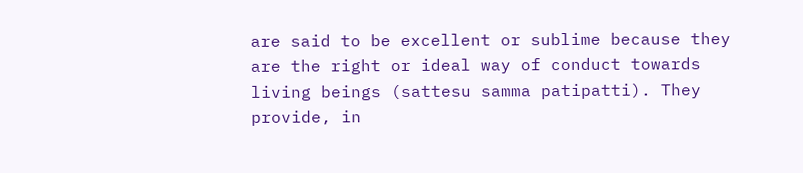are said to be excellent or sublime because they are the right or ideal way of conduct towards living beings (sattesu samma patipatti). They provide, in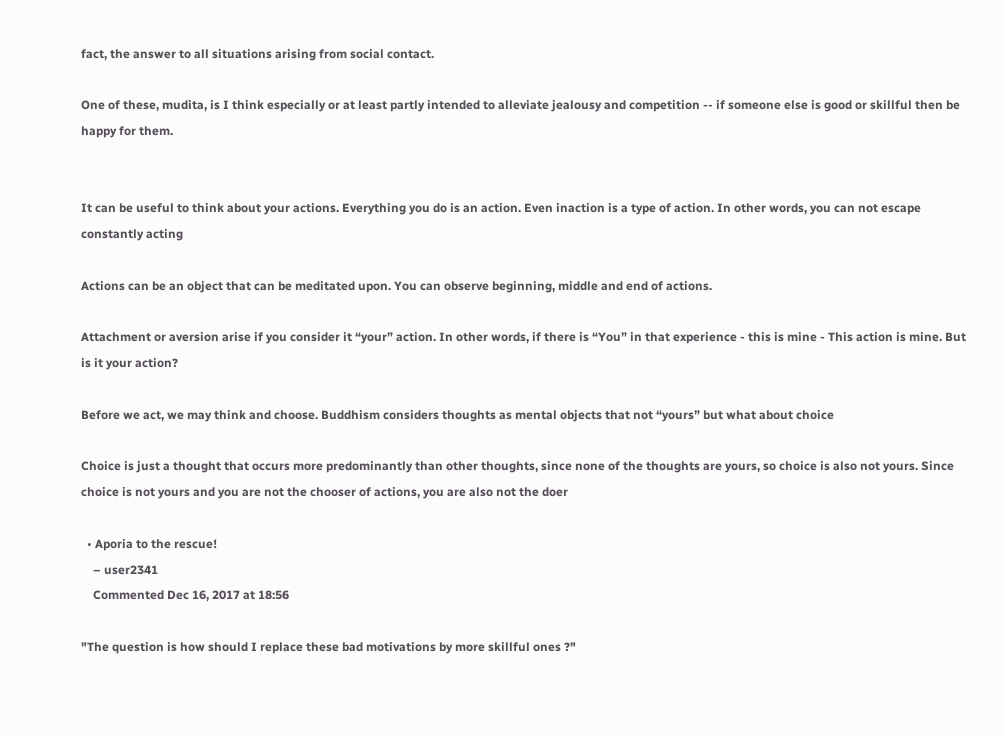fact, the answer to all situations arising from social contact.

One of these, mudita, is I think especially or at least partly intended to alleviate jealousy and competition -- if someone else is good or skillful then be happy for them.


It can be useful to think about your actions. Everything you do is an action. Even inaction is a type of action. In other words, you can not escape constantly acting

Actions can be an object that can be meditated upon. You can observe beginning, middle and end of actions.

Attachment or aversion arise if you consider it “your” action. In other words, if there is “You” in that experience - this is mine - This action is mine. But is it your action?

Before we act, we may think and choose. Buddhism considers thoughts as mental objects that not “yours” but what about choice

Choice is just a thought that occurs more predominantly than other thoughts, since none of the thoughts are yours, so choice is also not yours. Since choice is not yours and you are not the chooser of actions, you are also not the doer

  • Aporia to the rescue!
    – user2341
    Commented Dec 16, 2017 at 18:56

"The question is how should I replace these bad motivations by more skillful ones ?"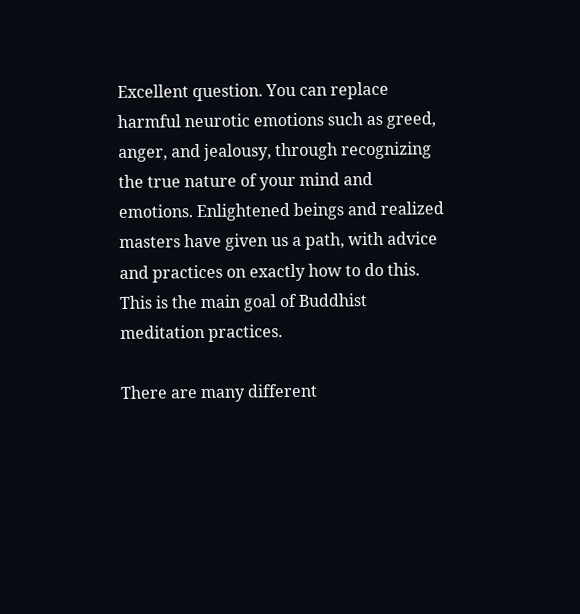Excellent question. You can replace harmful neurotic emotions such as greed, anger, and jealousy, through recognizing the true nature of your mind and emotions. Enlightened beings and realized masters have given us a path, with advice and practices on exactly how to do this. This is the main goal of Buddhist meditation practices.

There are many different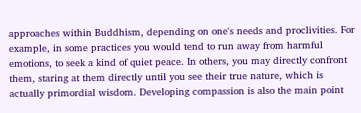approaches within Buddhism, depending on one's needs and proclivities. For example, in some practices you would tend to run away from harmful emotions, to seek a kind of quiet peace. In others, you may directly confront them, staring at them directly until you see their true nature, which is actually primordial wisdom. Developing compassion is also the main point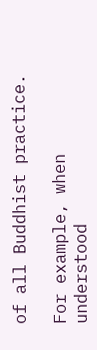of all Buddhist practice.

For example, when understood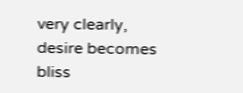very clearly, desire becomes bliss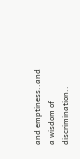and emptiness..and a wisdom of discrimination..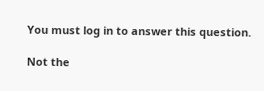You must log in to answer this question.

Not the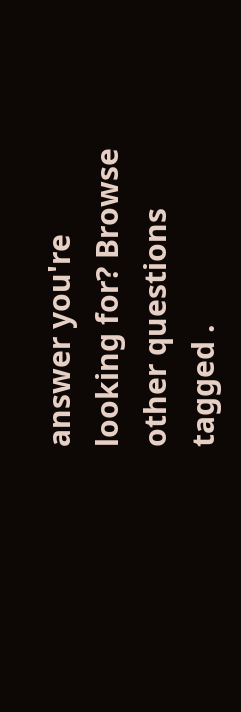answer you're looking for? Browse other questions tagged .